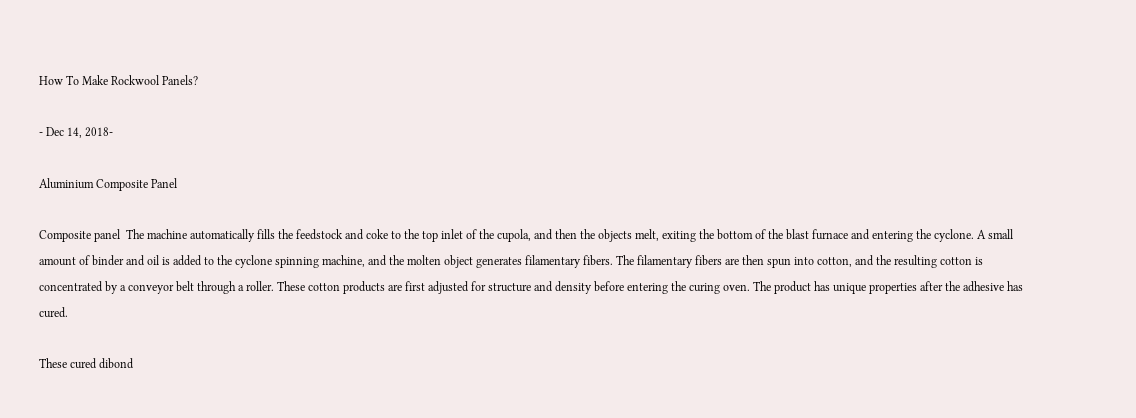How To Make Rockwool Panels?

- Dec 14, 2018-

Aluminium Composite Panel

Composite panel  The machine automatically fills the feedstock and coke to the top inlet of the cupola, and then the objects melt, exiting the bottom of the blast furnace and entering the cyclone. A small amount of binder and oil is added to the cyclone spinning machine, and the molten object generates filamentary fibers. The filamentary fibers are then spun into cotton, and the resulting cotton is concentrated by a conveyor belt through a roller. These cotton products are first adjusted for structure and density before entering the curing oven. The product has unique properties after the adhesive has cured.

These cured dibond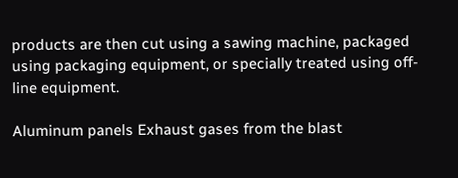products are then cut using a sawing machine, packaged using packaging equipment, or specially treated using off-line equipment.

Aluminum panels Exhaust gases from the blast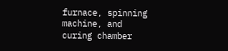furnace, spinning machine, and curing chamber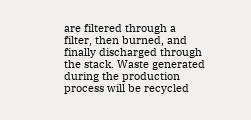are filtered through a filter, then burned, and finally discharged through the stack. Waste generated during the production process will be recycled